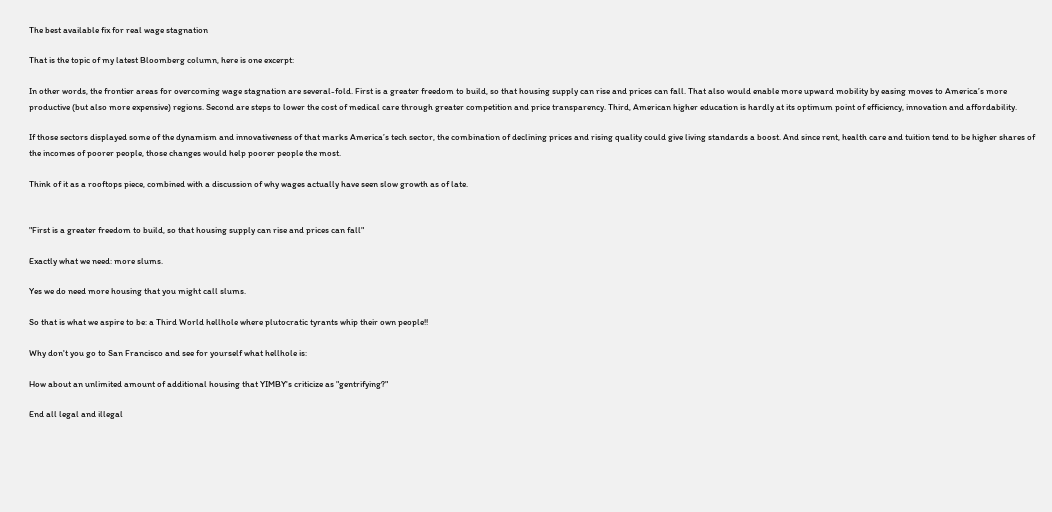The best available fix for real wage stagnation

That is the topic of my latest Bloomberg column, here is one excerpt:

In other words, the frontier areas for overcoming wage stagnation are several-fold. First is a greater freedom to build, so that housing supply can rise and prices can fall. That also would enable more upward mobility by easing moves to America’s more productive (but also more expensive) regions. Second are steps to lower the cost of medical care through greater competition and price transparency. Third, American higher education is hardly at its optimum point of efficiency, innovation and affordability.

If those sectors displayed some of the dynamism and innovativeness of that marks America’s tech sector, the combination of declining prices and rising quality could give living standards a boost. And since rent, health care and tuition tend to be higher shares of the incomes of poorer people, those changes would help poorer people the most.

Think of it as a rooftops piece, combined with a discussion of why wages actually have seen slow growth as of late.


"First is a greater freedom to build, so that housing supply can rise and prices can fall"

Exactly what we need: more slums.

Yes we do need more housing that you might call slums.

So that is what we aspire to be: a Third World hellhole where plutocratic tyrants whip their own people!!

Why don't you go to San Francisco and see for yourself what hellhole is:

How about an unlimited amount of additional housing that YIMBY's criticize as "gentrifying?"

End all legal and illegal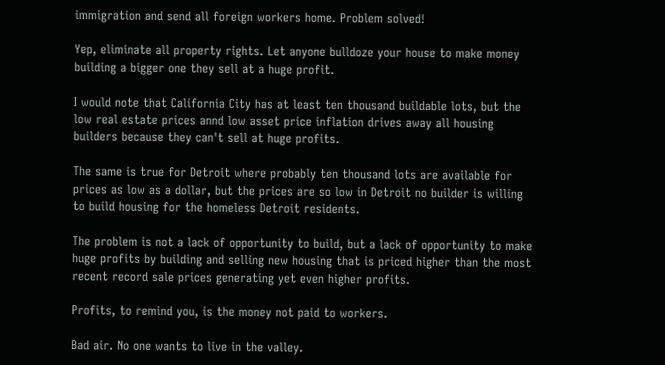immigration and send all foreign workers home. Problem solved!

Yep, eliminate all property rights. Let anyone bulldoze your house to make money building a bigger one they sell at a huge profit.

I would note that California City has at least ten thousand buildable lots, but the low real estate prices annd low asset price inflation drives away all housing builders because they can't sell at huge profits.

The same is true for Detroit where probably ten thousand lots are available for prices as low as a dollar, but the prices are so low in Detroit no builder is willing to build housing for the homeless Detroit residents.

The problem is not a lack of opportunity to build, but a lack of opportunity to make huge profits by building and selling new housing that is priced higher than the most recent record sale prices generating yet even higher profits.

Profits, to remind you, is the money not paid to workers.

Bad air. No one wants to live in the valley.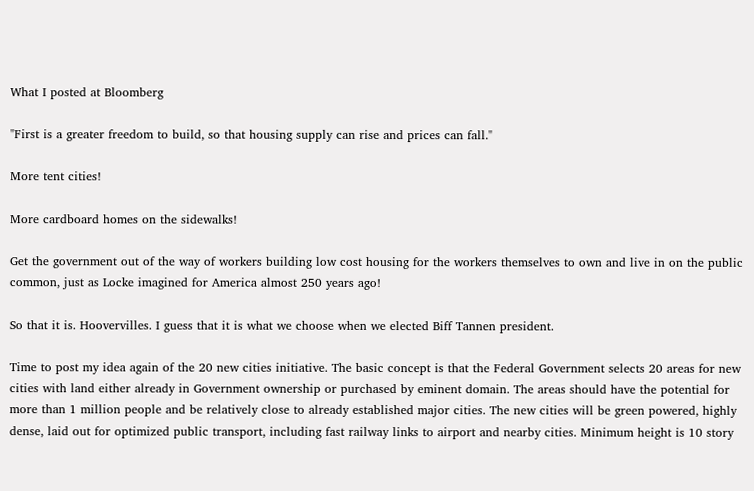What I posted at Bloomberg

"First is a greater freedom to build, so that housing supply can rise and prices can fall."

More tent cities!

More cardboard homes on the sidewalks!

Get the government out of the way of workers building low cost housing for the workers themselves to own and live in on the public common, just as Locke imagined for America almost 250 years ago!

So that it is. Hoovervilles. I guess that it is what we choose when we elected Biff Tannen president.

Time to post my idea again of the 20 new cities initiative. The basic concept is that the Federal Government selects 20 areas for new cities with land either already in Government ownership or purchased by eminent domain. The areas should have the potential for more than 1 million people and be relatively close to already established major cities. The new cities will be green powered, highly dense, laid out for optimized public transport, including fast railway links to airport and nearby cities. Minimum height is 10 story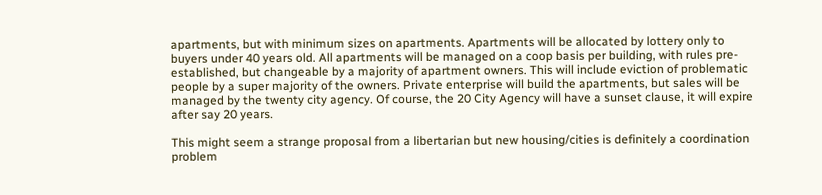apartments, but with minimum sizes on apartments. Apartments will be allocated by lottery only to buyers under 40 years old. All apartments will be managed on a coop basis per building, with rules pre-established, but changeable by a majority of apartment owners. This will include eviction of problematic people by a super majority of the owners. Private enterprise will build the apartments, but sales will be managed by the twenty city agency. Of course, the 20 City Agency will have a sunset clause, it will expire after say 20 years.

This might seem a strange proposal from a libertarian but new housing/cities is definitely a coordination problem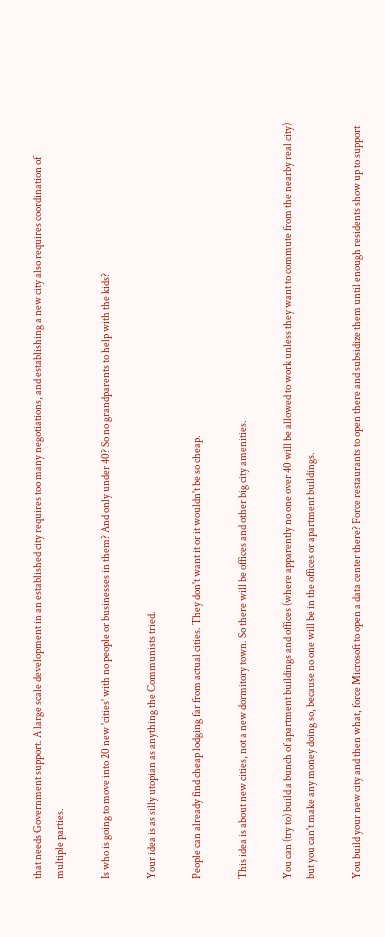that needs Government support. A large scale development in an established city requires too many negotiations, and establishing a new city also requires coordination of multiple parties.

Is who is going to move into 20 new 'cities' with no people or businesses in them? And only under 40? So no grandparents to help with the kids?

Your idea is as silly utopian as anything the Communists tried.

People can already find cheap lodging far from actual cities. They don't want it or it wouldn't be so cheap.

This idea is about new cities, not a new dormitory town. So there will be offices and other big city amenities.

You can (try to) build a bunch of apartment buildings and offices (where apparently no one over 40 will be allowed to work unless they want to commute from the nearby real city) but you can't make any money doing so, because no one will be in the offices or apartment buildings.

You build your new city and then what, force Microsoft to open a data center there? Force restaurants to open there and subsidize them until enough residents show up to support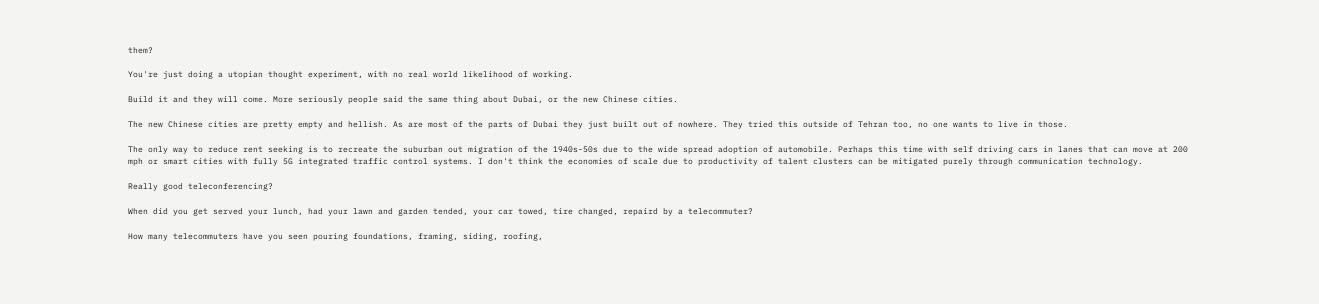them?

You're just doing a utopian thought experiment, with no real world likelihood of working.

Build it and they will come. More seriously people said the same thing about Dubai, or the new Chinese cities.

The new Chinese cities are pretty empty and hellish. As are most of the parts of Dubai they just built out of nowhere. They tried this outside of Tehran too, no one wants to live in those.

The only way to reduce rent seeking is to recreate the suburban out migration of the 1940s-50s due to the wide spread adoption of automobile. Perhaps this time with self driving cars in lanes that can move at 200 mph or smart cities with fully 5G integrated traffic control systems. I don't think the economies of scale due to productivity of talent clusters can be mitigated purely through communication technology.

Really good teleconferencing?

When did you get served your lunch, had your lawn and garden tended, your car towed, tire changed, repaird by a telecommuter?

How many telecommuters have you seen pouring foundations, framing, siding, roofing,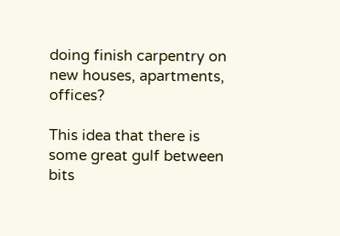doing finish carpentry on new houses, apartments, offices?

This idea that there is some great gulf between bits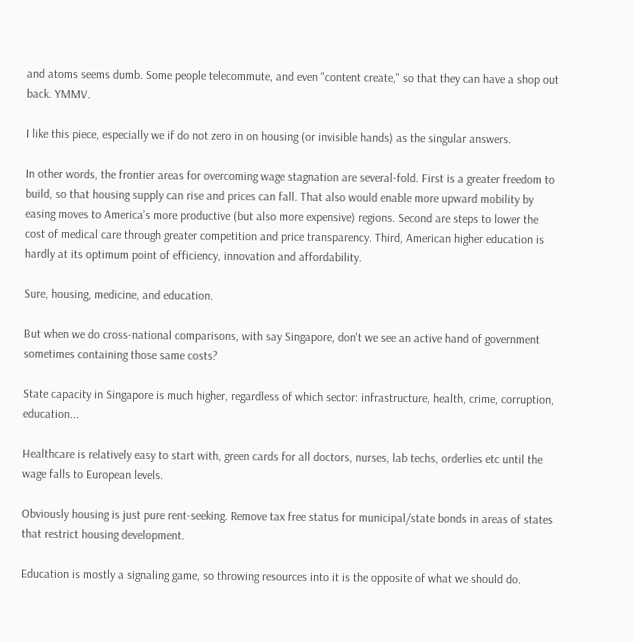and atoms seems dumb. Some people telecommute, and even "content create," so that they can have a shop out back. YMMV.

I like this piece, especially we if do not zero in on housing (or invisible hands) as the singular answers.

In other words, the frontier areas for overcoming wage stagnation are several-fold. First is a greater freedom to build, so that housing supply can rise and prices can fall. That also would enable more upward mobility by easing moves to America’s more productive (but also more expensive) regions. Second are steps to lower the cost of medical care through greater competition and price transparency. Third, American higher education is hardly at its optimum point of efficiency, innovation and affordability.

Sure, housing, medicine, and education.

But when we do cross-national comparisons, with say Singapore, don't we see an active hand of government sometimes containing those same costs?

State capacity in Singapore is much higher, regardless of which sector: infrastructure, health, crime, corruption, education...

Healthcare is relatively easy to start with, green cards for all doctors, nurses, lab techs, orderlies etc until the wage falls to European levels.

Obviously housing is just pure rent-seeking. Remove tax free status for municipal/state bonds in areas of states that restrict housing development.

Education is mostly a signaling game, so throwing resources into it is the opposite of what we should do.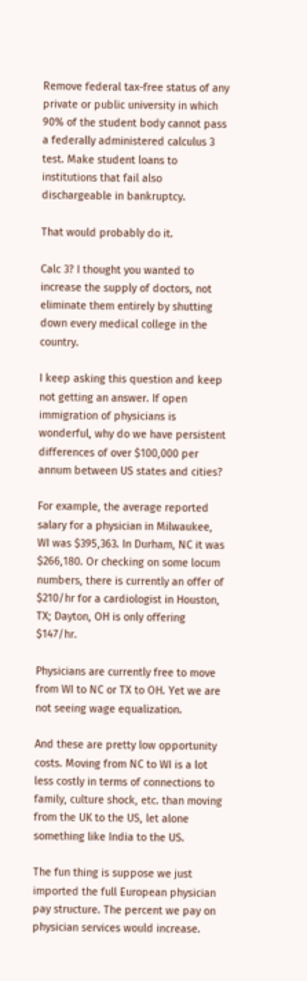Remove federal tax-free status of any private or public university in which 90% of the student body cannot pass a federally administered calculus 3 test. Make student loans to institutions that fail also dischargeable in bankruptcy.

That would probably do it.

Calc 3? I thought you wanted to increase the supply of doctors, not eliminate them entirely by shutting down every medical college in the country.

I keep asking this question and keep not getting an answer. If open immigration of physicians is wonderful, why do we have persistent differences of over $100,000 per annum between US states and cities?

For example, the average reported salary for a physician in Milwaukee, WI was $395,363. In Durham, NC it was $266,180. Or checking on some locum numbers, there is currently an offer of $210/hr for a cardiologist in Houston, TX; Dayton, OH is only offering $147/hr.

Physicians are currently free to move from WI to NC or TX to OH. Yet we are not seeing wage equalization.

And these are pretty low opportunity costs. Moving from NC to WI is a lot less costly in terms of connections to family, culture shock, etc. than moving from the UK to the US, let alone something like India to the US.

The fun thing is suppose we just imported the full European physician pay structure. The percent we pay on physician services would increase.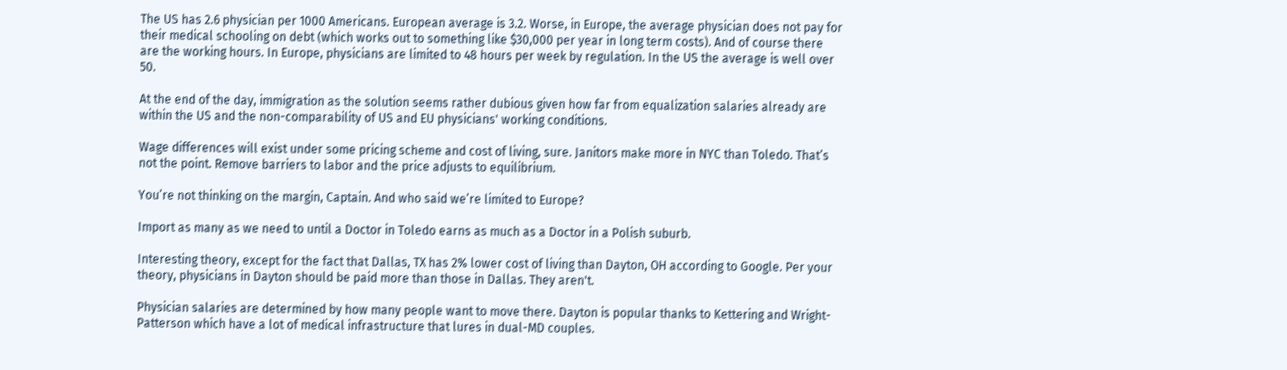The US has 2.6 physician per 1000 Americans. European average is 3.2. Worse, in Europe, the average physician does not pay for their medical schooling on debt (which works out to something like $30,000 per year in long term costs). And of course there are the working hours. In Europe, physicians are limited to 48 hours per week by regulation. In the US the average is well over 50.

At the end of the day, immigration as the solution seems rather dubious given how far from equalization salaries already are within the US and the non-comparability of US and EU physicians' working conditions.

Wage differences will exist under some pricing scheme and cost of living, sure. Janitors make more in NYC than Toledo. That’s not the point. Remove barriers to labor and the price adjusts to equilibrium.

You’re not thinking on the margin, Captain. And who said we’re limited to Europe?

Import as many as we need to until a Doctor in Toledo earns as much as a Doctor in a Polish suburb.

Interesting theory, except for the fact that Dallas, TX has 2% lower cost of living than Dayton, OH according to Google. Per your theory, physicians in Dayton should be paid more than those in Dallas. They aren't.

Physician salaries are determined by how many people want to move there. Dayton is popular thanks to Kettering and Wright-Patterson which have a lot of medical infrastructure that lures in dual-MD couples.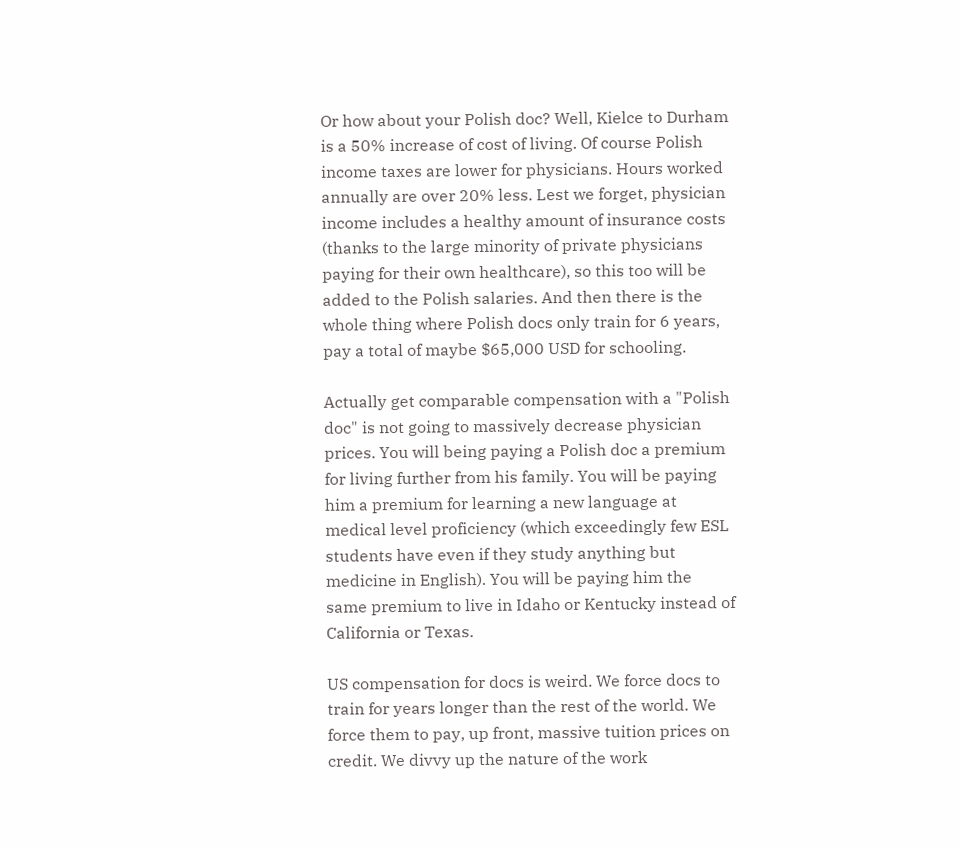Or how about your Polish doc? Well, Kielce to Durham is a 50% increase of cost of living. Of course Polish income taxes are lower for physicians. Hours worked annually are over 20% less. Lest we forget, physician income includes a healthy amount of insurance costs (thanks to the large minority of private physicians paying for their own healthcare), so this too will be added to the Polish salaries. And then there is the whole thing where Polish docs only train for 6 years, pay a total of maybe $65,000 USD for schooling.

Actually get comparable compensation with a "Polish doc" is not going to massively decrease physician prices. You will being paying a Polish doc a premium for living further from his family. You will be paying him a premium for learning a new language at medical level proficiency (which exceedingly few ESL students have even if they study anything but medicine in English). You will be paying him the same premium to live in Idaho or Kentucky instead of California or Texas.

US compensation for docs is weird. We force docs to train for years longer than the rest of the world. We force them to pay, up front, massive tuition prices on credit. We divvy up the nature of the work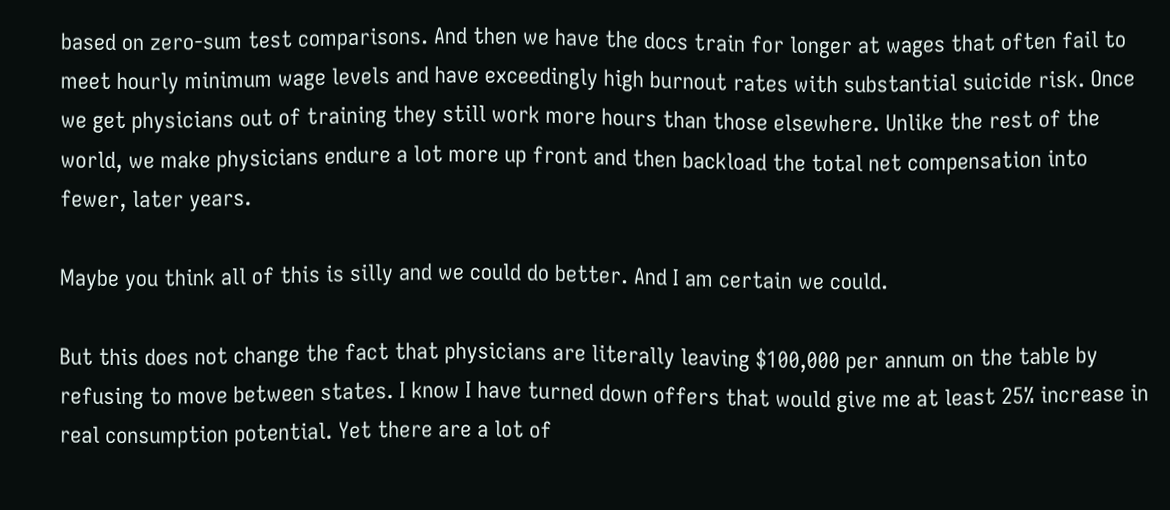based on zero-sum test comparisons. And then we have the docs train for longer at wages that often fail to meet hourly minimum wage levels and have exceedingly high burnout rates with substantial suicide risk. Once we get physicians out of training they still work more hours than those elsewhere. Unlike the rest of the world, we make physicians endure a lot more up front and then backload the total net compensation into fewer, later years.

Maybe you think all of this is silly and we could do better. And I am certain we could.

But this does not change the fact that physicians are literally leaving $100,000 per annum on the table by refusing to move between states. I know I have turned down offers that would give me at least 25% increase in real consumption potential. Yet there are a lot of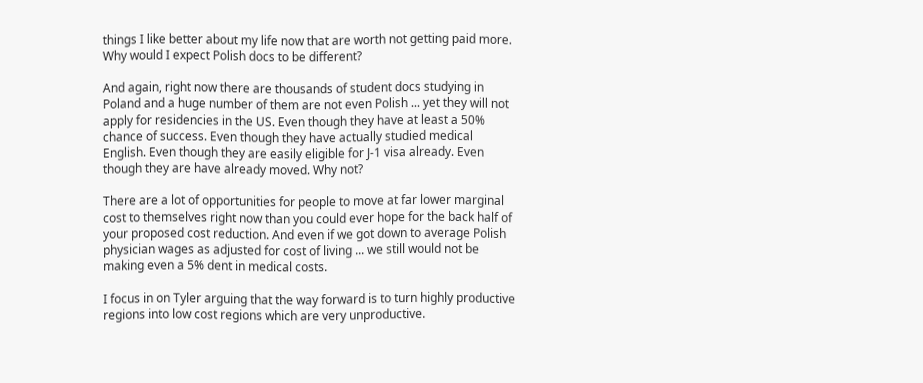things I like better about my life now that are worth not getting paid more. Why would I expect Polish docs to be different?

And again, right now there are thousands of student docs studying in Poland and a huge number of them are not even Polish ... yet they will not apply for residencies in the US. Even though they have at least a 50% chance of success. Even though they have actually studied medical English. Even though they are easily eligible for J-1 visa already. Even though they are have already moved. Why not?

There are a lot of opportunities for people to move at far lower marginal cost to themselves right now than you could ever hope for the back half of your proposed cost reduction. And even if we got down to average Polish physician wages as adjusted for cost of living ... we still would not be making even a 5% dent in medical costs.

I focus in on Tyler arguing that the way forward is to turn highly productive regions into low cost regions which are very unproductive.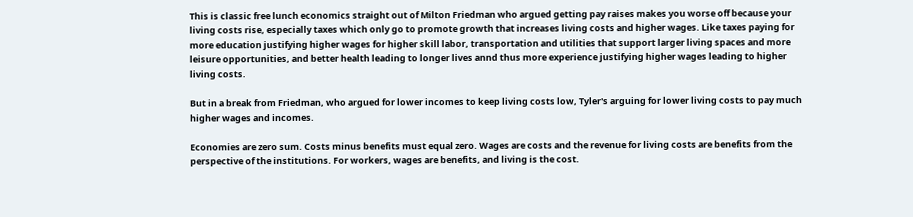This is classic free lunch economics straight out of Milton Friedman who argued getting pay raises makes you worse off because your living costs rise, especially taxes which only go to promote growth that increases living costs and higher wages. Like taxes paying for more education justifying higher wages for higher skill labor, transportation and utilities that support larger living spaces and more leisure opportunities, and better health leading to longer lives annd thus more experience justifying higher wages leading to higher living costs.

But in a break from Friedman, who argued for lower incomes to keep living costs low, Tyler's arguing for lower living costs to pay much higher wages and incomes.

Economies are zero sum. Costs minus benefits must equal zero. Wages are costs and the revenue for living costs are benefits from the perspective of the institutions. For workers, wages are benefits, and living is the cost.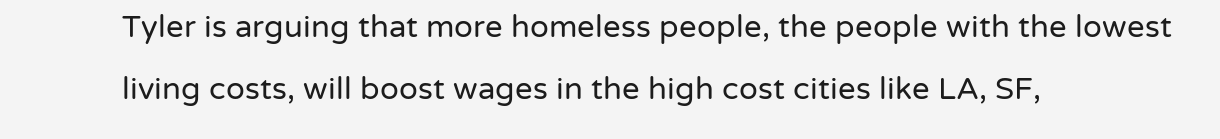Tyler is arguing that more homeless people, the people with the lowest living costs, will boost wages in the high cost cities like LA, SF,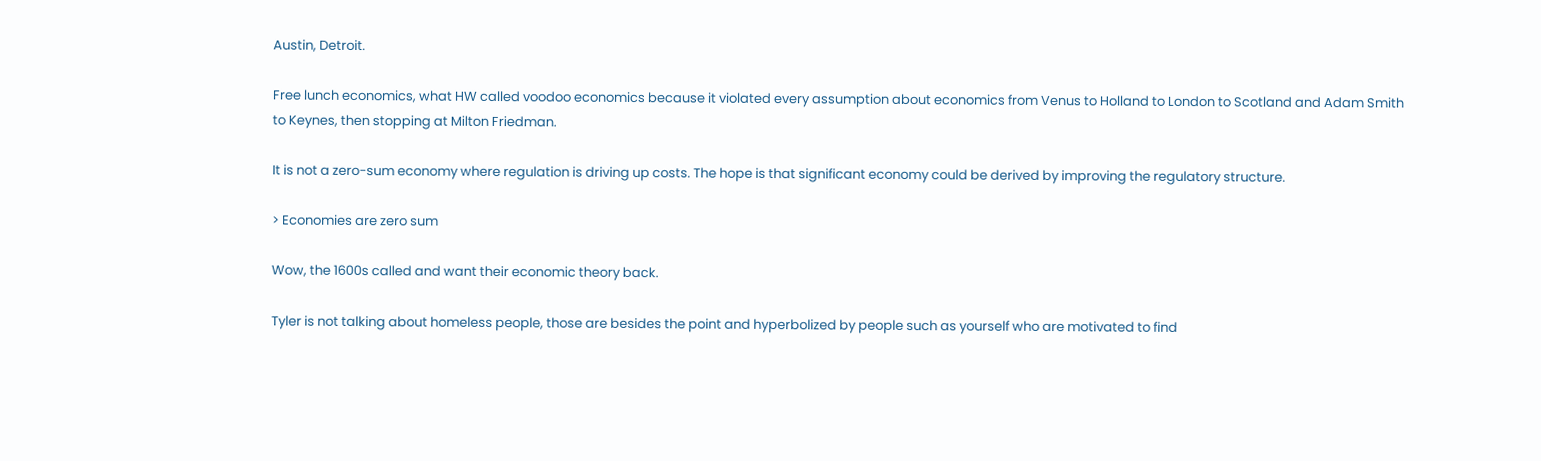Austin, Detroit.

Free lunch economics, what HW called voodoo economics because it violated every assumption about economics from Venus to Holland to London to Scotland and Adam Smith to Keynes, then stopping at Milton Friedman.

It is not a zero-sum economy where regulation is driving up costs. The hope is that significant economy could be derived by improving the regulatory structure.

> Economies are zero sum

Wow, the 1600s called and want their economic theory back.

Tyler is not talking about homeless people, those are besides the point and hyperbolized by people such as yourself who are motivated to find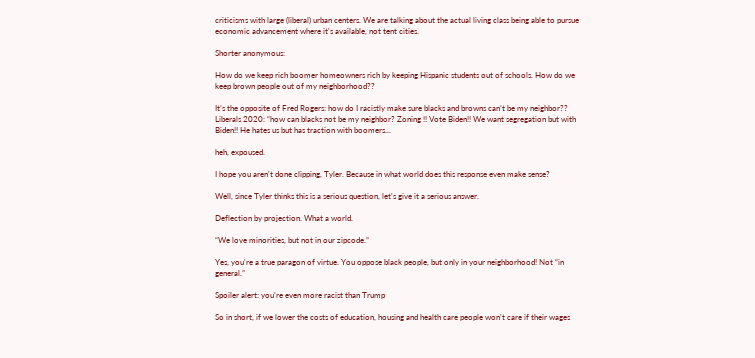criticisms with large (liberal) urban centers. We are talking about the actual living class being able to pursue economic advancement where it's available, not tent cities.

Shorter anonymous:

How do we keep rich boomer homeowners rich by keeping Hispanic students out of schools. How do we keep brown people out of my neighborhood??

It’s the opposite of Fred Rogers: how do I racistly make sure blacks and browns can’t be my neighbor?? Liberals 2020: “how can blacks not be my neighbor? Zoning !! Vote Biden!! We want segregation but with Biden!! He hates us but has traction with boomers...

heh, expoused.

I hope you aren't done clipping, Tyler. Because in what world does this response even make sense?

Well, since Tyler thinks this is a serious question, let's give it a serious answer.

Deflection by projection. What a world.

“We love minorities, but not in our zipcode.”

Yes, you’re a true paragon of virtue. You oppose black people, but only in your neighborhood! Not “in general.”

Spoiler alert: you’re even more racist than Trump

So in short, if we lower the costs of education, housing and health care people won't care if their wages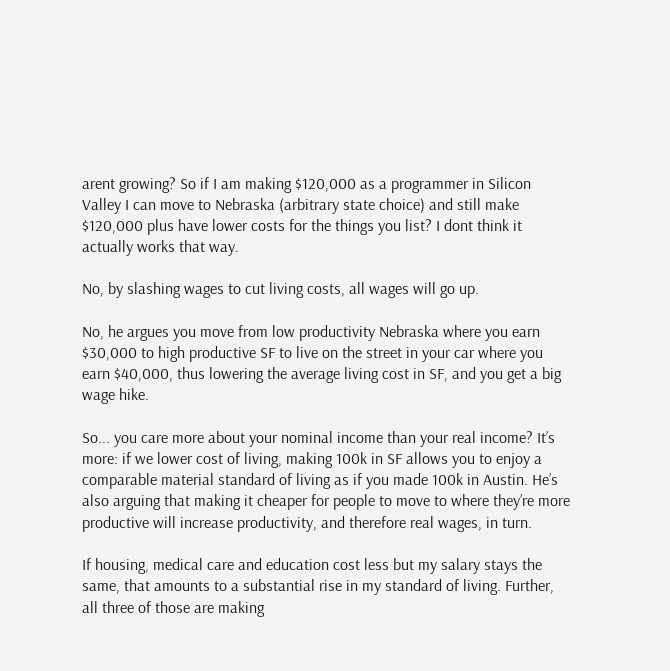arent growing? So if I am making $120,000 as a programmer in Silicon Valley I can move to Nebraska (arbitrary state choice) and still make $120,000 plus have lower costs for the things you list? I dont think it actually works that way.

No, by slashing wages to cut living costs, all wages will go up.

No, he argues you move from low productivity Nebraska where you earn $30,000 to high productive SF to live on the street in your car where you earn $40,000, thus lowering the average living cost in SF, and you get a big wage hike.

So... you care more about your nominal income than your real income? It’s more: if we lower cost of living, making 100k in SF allows you to enjoy a comparable material standard of living as if you made 100k in Austin. He’s also arguing that making it cheaper for people to move to where they’re more productive will increase productivity, and therefore real wages, in turn.

If housing, medical care and education cost less but my salary stays the same, that amounts to a substantial rise in my standard of living. Further, all three of those are making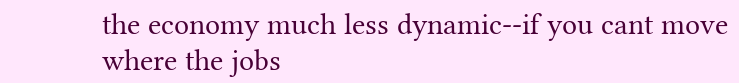the economy much less dynamic--if you cant move where the jobs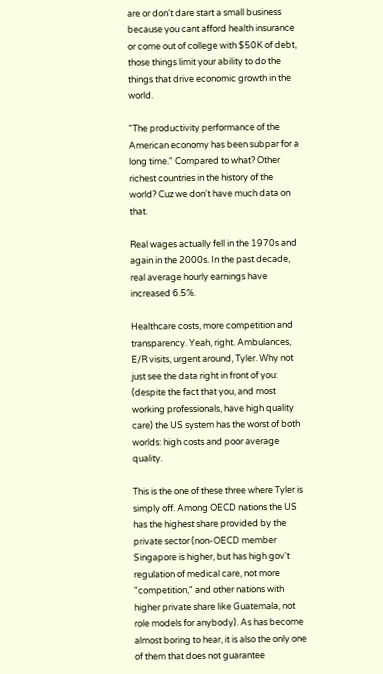are or don't dare start a small business because you cant afford health insurance or come out of college with $50K of debt, those things limit your ability to do the things that drive economic growth in the world.

"The productivity performance of the American economy has been subpar for a long time." Compared to what? Other richest countries in the history of the world? Cuz we don't have much data on that.

Real wages actually fell in the 1970s and again in the 2000s. In the past decade, real average hourly earnings have increased 6.5%.

Healthcare costs, more competition and transparency. Yeah, right. Ambulances, E/R visits, urgent around, Tyler. Why not just see the data right in front of you: (despite the fact that you, and most working professionals, have high quality care) the US system has the worst of both worlds: high costs and poor average quality.

This is the one of these three where Tyler is simply off. Among OECD nations the US has the highest share provided by the private sector (non-OECD member Singapore is higher, but has high gov't regulation of medical care, not more "competition," and other nations with higher private share like Guatemala, not role models for anybody). As has become almost boring to hear, it is also the only one of them that does not guarantee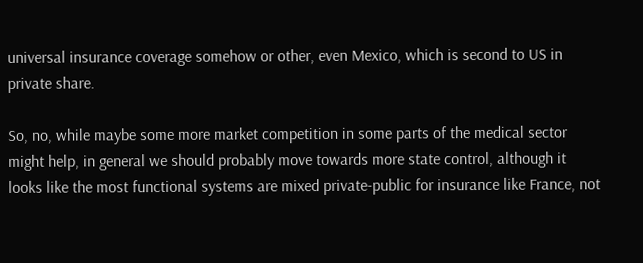universal insurance coverage somehow or other, even Mexico, which is second to US in private share.

So, no, while maybe some more market competition in some parts of the medical sector might help, in general we should probably move towards more state control, although it looks like the most functional systems are mixed private-public for insurance like France, not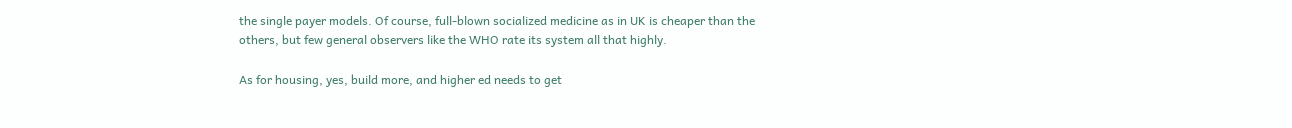the single payer models. Of course, full-blown socialized medicine as in UK is cheaper than the others, but few general observers like the WHO rate its system all that highly.

As for housing, yes, build more, and higher ed needs to get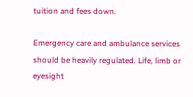tuition and fees down.

Emergency care and ambulance services should be heavily regulated. Life, limb or eyesight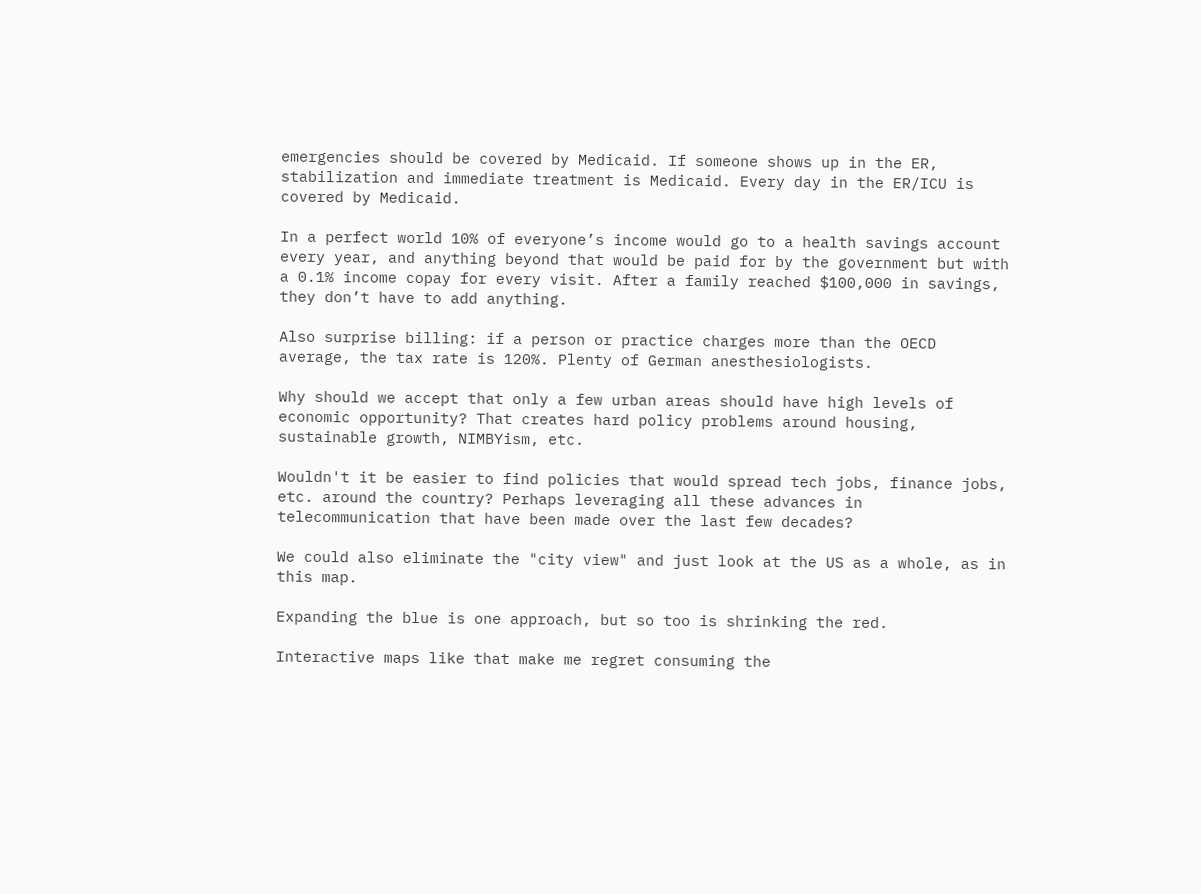emergencies should be covered by Medicaid. If someone shows up in the ER, stabilization and immediate treatment is Medicaid. Every day in the ER/ICU is covered by Medicaid.

In a perfect world 10% of everyone’s income would go to a health savings account every year, and anything beyond that would be paid for by the government but with a 0.1% income copay for every visit. After a family reached $100,000 in savings, they don’t have to add anything.

Also surprise billing: if a person or practice charges more than the OECD average, the tax rate is 120%. Plenty of German anesthesiologists.

Why should we accept that only a few urban areas should have high levels of economic opportunity? That creates hard policy problems around housing, sustainable growth, NIMBYism, etc.

Wouldn't it be easier to find policies that would spread tech jobs, finance jobs, etc. around the country? Perhaps leveraging all these advances in telecommunication that have been made over the last few decades?

We could also eliminate the "city view" and just look at the US as a whole, as in this map.

Expanding the blue is one approach, but so too is shrinking the red.

Interactive maps like that make me regret consuming the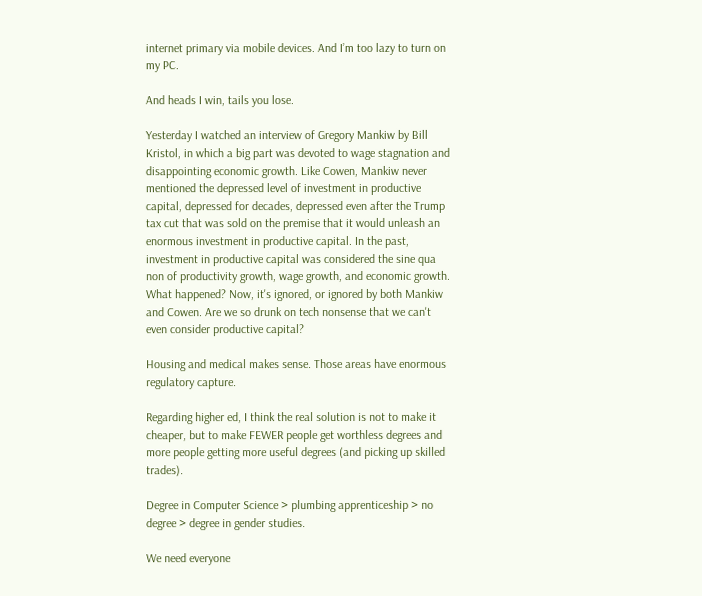internet primary via mobile devices. And I’m too lazy to turn on my PC.

And heads I win, tails you lose.

Yesterday I watched an interview of Gregory Mankiw by Bill Kristol, in which a big part was devoted to wage stagnation and disappointing economic growth. Like Cowen, Mankiw never mentioned the depressed level of investment in productive capital, depressed for decades, depressed even after the Trump tax cut that was sold on the premise that it would unleash an enormous investment in productive capital. In the past, investment in productive capital was considered the sine qua non of productivity growth, wage growth, and economic growth. What happened? Now, it's ignored, or ignored by both Mankiw and Cowen. Are we so drunk on tech nonsense that we can't even consider productive capital?

Housing and medical makes sense. Those areas have enormous regulatory capture.

Regarding higher ed, I think the real solution is not to make it cheaper, but to make FEWER people get worthless degrees and more people getting more useful degrees (and picking up skilled trades).

Degree in Computer Science > plumbing apprenticeship > no degree > degree in gender studies.

We need everyone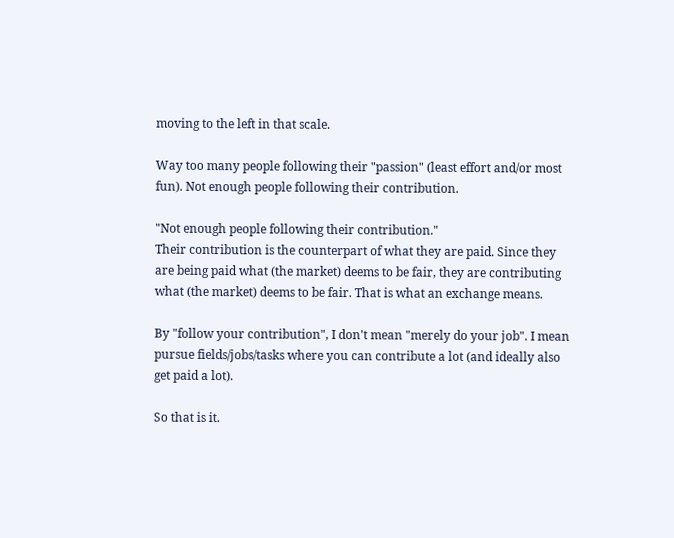moving to the left in that scale.

Way too many people following their "passion" (least effort and/or most fun). Not enough people following their contribution.

"Not enough people following their contribution."
Their contribution is the counterpart of what they are paid. Since they are being paid what (the market) deems to be fair, they are contributing what (the market) deems to be fair. That is what an exchange means.

By "follow your contribution", I don't mean "merely do your job". I mean pursue fields/jobs/tasks where you can contribute a lot (and ideally also get paid a lot).

So that is it.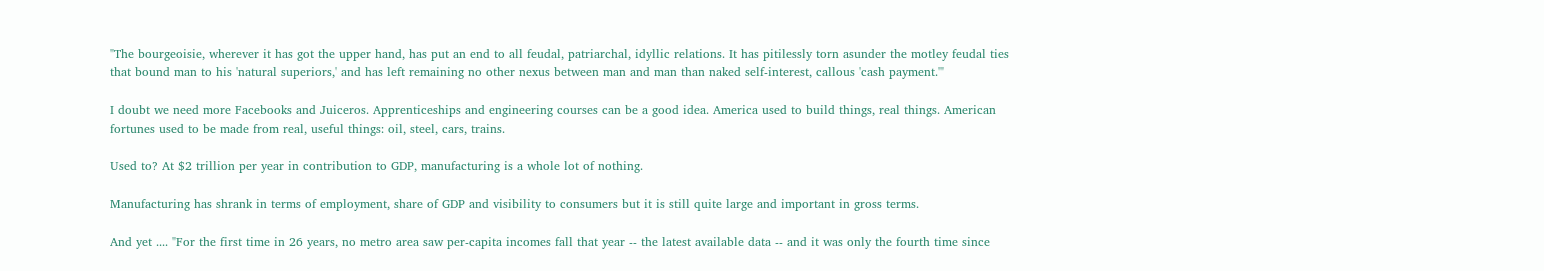"The bourgeoisie, wherever it has got the upper hand, has put an end to all feudal, patriarchal, idyllic relations. It has pitilessly torn asunder the motley feudal ties that bound man to his 'natural superiors,' and has left remaining no other nexus between man and man than naked self-interest, callous 'cash payment.'"

I doubt we need more Facebooks and Juiceros. Apprenticeships and engineering courses can be a good idea. America used to build things, real things. American fortunes used to be made from real, useful things: oil, steel, cars, trains.

Used to? At $2 trillion per year in contribution to GDP, manufacturing is a whole lot of nothing.

Manufacturing has shrank in terms of employment, share of GDP and visibility to consumers but it is still quite large and important in gross terms.

And yet .... "For the first time in 26 years, no metro area saw per-capita incomes fall that year -- the latest available data -- and it was only the fourth time since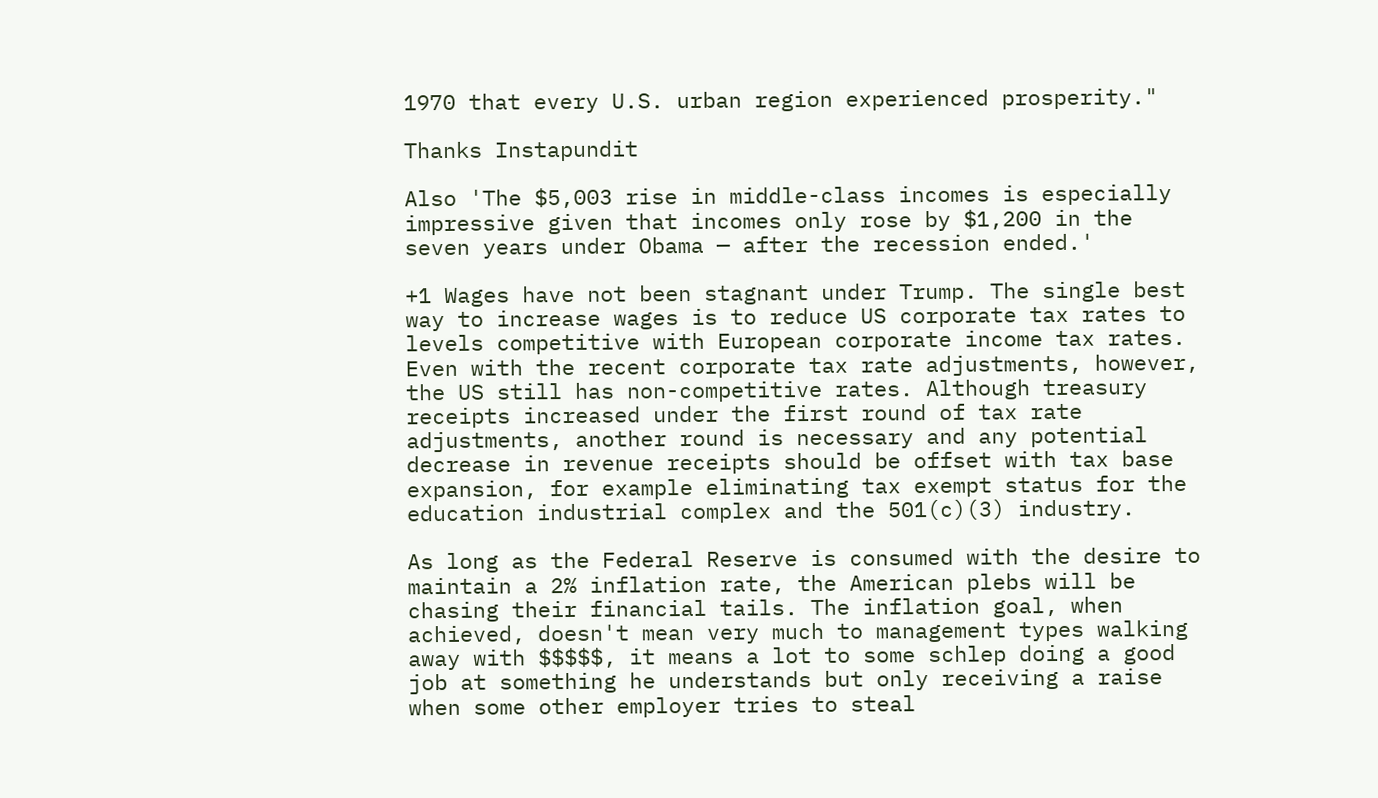1970 that every U.S. urban region experienced prosperity."

Thanks Instapundit

Also 'The $5,003 rise in middle-class incomes is especially impressive given that incomes only rose by $1,200 in the seven years under Obama — after the recession ended.'

+1 Wages have not been stagnant under Trump. The single best way to increase wages is to reduce US corporate tax rates to levels competitive with European corporate income tax rates. Even with the recent corporate tax rate adjustments, however, the US still has non-competitive rates. Although treasury receipts increased under the first round of tax rate adjustments, another round is necessary and any potential decrease in revenue receipts should be offset with tax base expansion, for example eliminating tax exempt status for the education industrial complex and the 501(c)(3) industry.

As long as the Federal Reserve is consumed with the desire to maintain a 2% inflation rate, the American plebs will be chasing their financial tails. The inflation goal, when achieved, doesn't mean very much to management types walking away with $$$$$, it means a lot to some schlep doing a good job at something he understands but only receiving a raise when some other employer tries to steal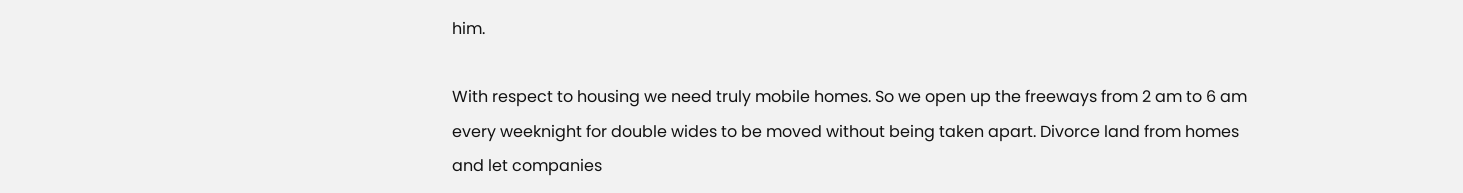him.

With respect to housing we need truly mobile homes. So we open up the freeways from 2 am to 6 am every weeknight for double wides to be moved without being taken apart. Divorce land from homes and let companies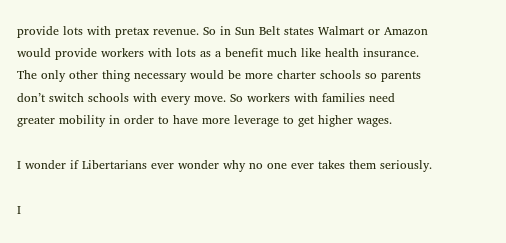provide lots with pretax revenue. So in Sun Belt states Walmart or Amazon would provide workers with lots as a benefit much like health insurance. The only other thing necessary would be more charter schools so parents don’t switch schools with every move. So workers with families need greater mobility in order to have more leverage to get higher wages.

I wonder if Libertarians ever wonder why no one ever takes them seriously.

I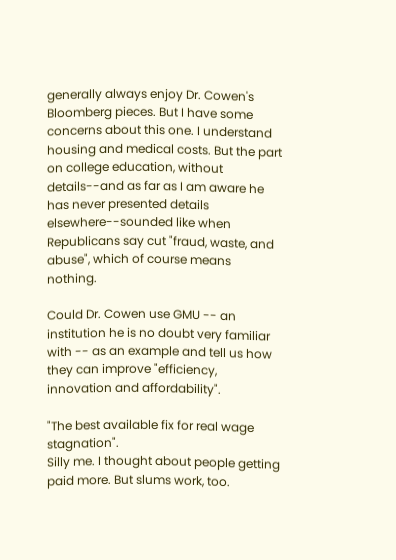generally always enjoy Dr. Cowen's Bloomberg pieces. But I have some concerns about this one. I understand housing and medical costs. But the part on college education, without details--and as far as I am aware he has never presented details elsewhere--sounded like when Republicans say cut "fraud, waste, and abuse", which of course means nothing.

Could Dr. Cowen use GMU -- an institution he is no doubt very familiar with -- as an example and tell us how they can improve "efficiency, innovation and affordability".

"The best available fix for real wage stagnation".
Silly me. I thought about people getting paid more. But slums work, too.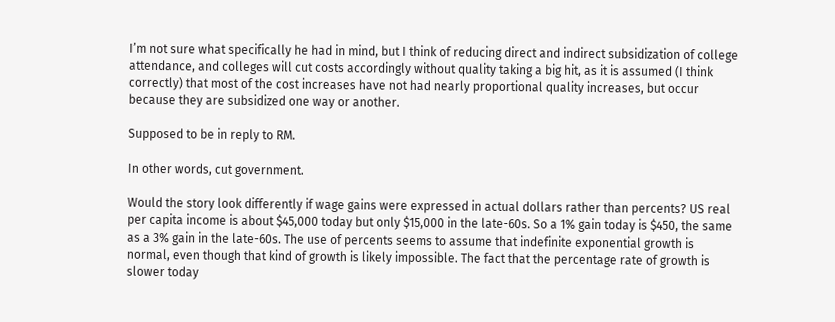I’m not sure what specifically he had in mind, but I think of reducing direct and indirect subsidization of college attendance, and colleges will cut costs accordingly without quality taking a big hit, as it is assumed (I think correctly) that most of the cost increases have not had nearly proportional quality increases, but occur because they are subsidized one way or another.

Supposed to be in reply to RM.

In other words, cut government.

Would the story look differently if wage gains were expressed in actual dollars rather than percents? US real per capita income is about $45,000 today but only $15,000 in the late-60s. So a 1% gain today is $450, the same as a 3% gain in the late-60s. The use of percents seems to assume that indefinite exponential growth is normal, even though that kind of growth is likely impossible. The fact that the percentage rate of growth is slower today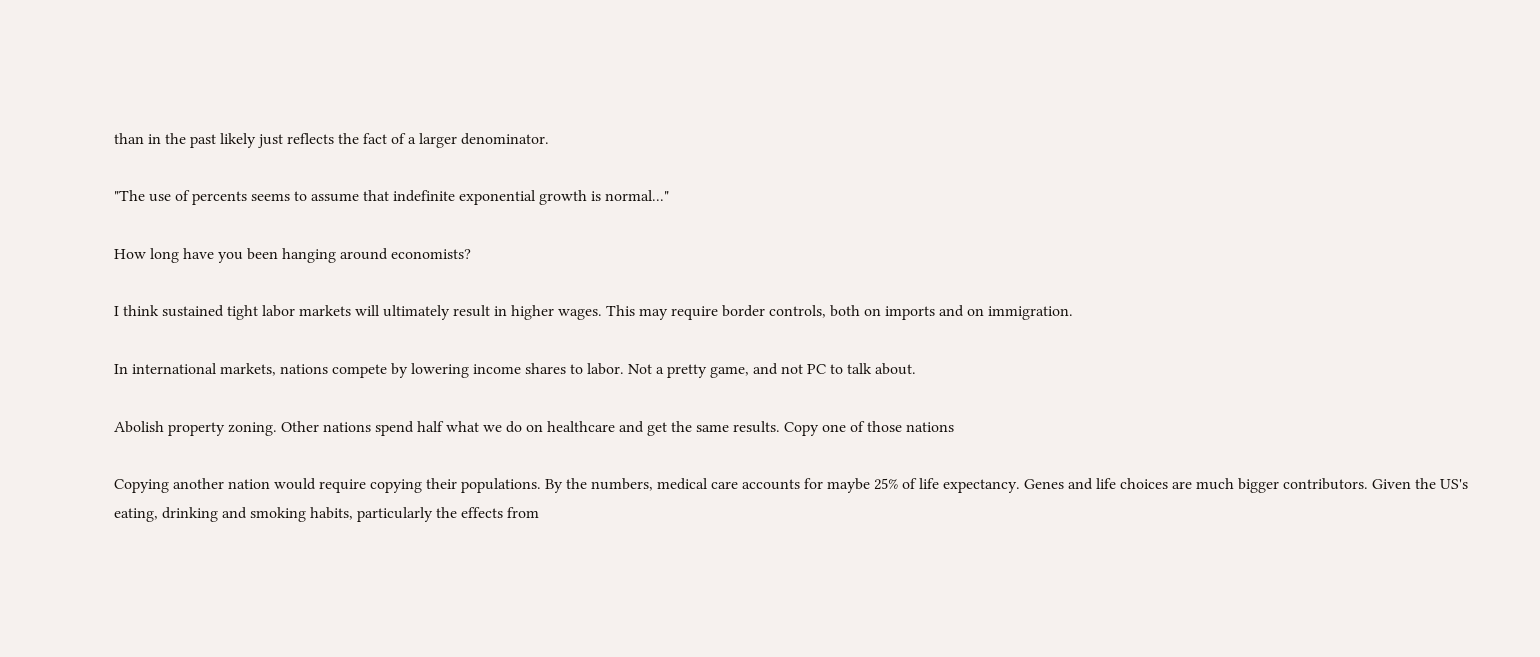than in the past likely just reflects the fact of a larger denominator.

"The use of percents seems to assume that indefinite exponential growth is normal..."

How long have you been hanging around economists?

I think sustained tight labor markets will ultimately result in higher wages. This may require border controls, both on imports and on immigration.

In international markets, nations compete by lowering income shares to labor. Not a pretty game, and not PC to talk about.

Abolish property zoning. Other nations spend half what we do on healthcare and get the same results. Copy one of those nations

Copying another nation would require copying their populations. By the numbers, medical care accounts for maybe 25% of life expectancy. Genes and life choices are much bigger contributors. Given the US's eating, drinking and smoking habits, particularly the effects from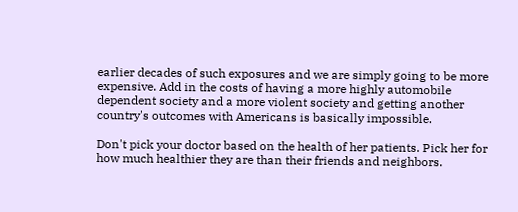earlier decades of such exposures and we are simply going to be more expensive. Add in the costs of having a more highly automobile dependent society and a more violent society and getting another country's outcomes with Americans is basically impossible.

Don't pick your doctor based on the health of her patients. Pick her for how much healthier they are than their friends and neighbors.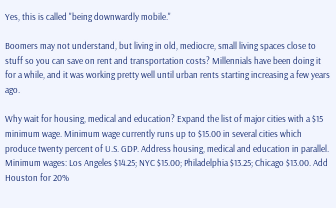Yes, this is called "being downwardly mobile."

Boomers may not understand, but living in old, mediocre, small living spaces close to stuff so you can save on rent and transportation costs? Millennials have been doing it for a while, and it was working pretty well until urban rents starting increasing a few years ago.

Why wait for housing, medical and education? Expand the list of major cities with a $15 minimum wage. Minimum wage currently runs up to $15.00 in several cities which produce twenty percent of U.S. GDP. Address housing, medical and education in parallel.
Minimum wages: Los Angeles $14.25; NYC $15.00; Philadelphia $13.25; Chicago $13.00. Add Houston for 20%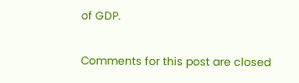of GDP.

Comments for this post are closed